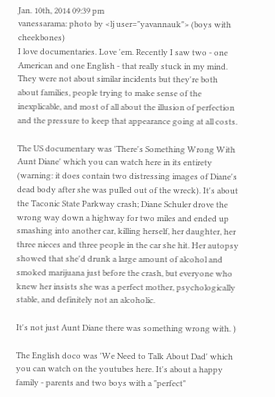Jan. 10th, 2014 09:39 pm
vanessarama: photo by <lj user="yavannauk"> (boys with cheekbones)
I love documentaries. Love 'em. Recently I saw two - one American and one English - that really stuck in my mind. They were not about similar incidents but they're both about families, people trying to make sense of the inexplicable, and most of all about the illusion of perfection and the pressure to keep that appearance going at all costs.

The US documentary was 'There's Something Wrong With Aunt Diane' which you can watch here in its entirety (warning: it does contain two distressing images of Diane's dead body after she was pulled out of the wreck). It's about the Taconic State Parkway crash; Diane Schuler drove the wrong way down a highway for two miles and ended up smashing into another car, killing herself, her daughter, her three nieces and three people in the car she hit. Her autopsy showed that she'd drunk a large amount of alcohol and smoked marijuana just before the crash, but everyone who knew her insists she was a perfect mother, psychologically stable, and definitely not an alcoholic.

It's not just Aunt Diane there was something wrong with. )

The English doco was 'We Need to Talk About Dad' which you can watch on the youtubes here. It's about a happy family - parents and two boys with a "perfect"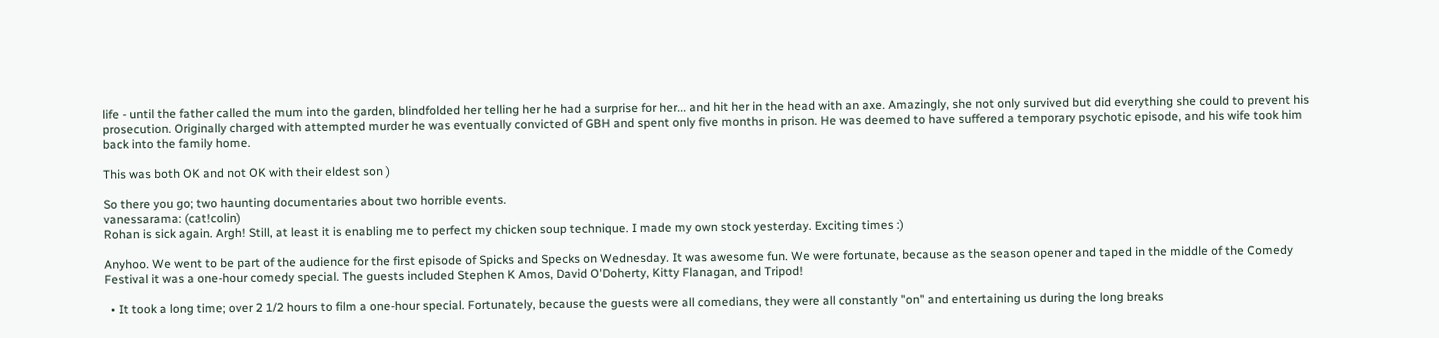life - until the father called the mum into the garden, blindfolded her telling her he had a surprise for her... and hit her in the head with an axe. Amazingly, she not only survived but did everything she could to prevent his prosecution. Originally charged with attempted murder he was eventually convicted of GBH and spent only five months in prison. He was deemed to have suffered a temporary psychotic episode, and his wife took him back into the family home.

This was both OK and not OK with their eldest son )

So there you go; two haunting documentaries about two horrible events.
vanessarama: (cat!colin)
Rohan is sick again. Argh! Still, at least it is enabling me to perfect my chicken soup technique. I made my own stock yesterday. Exciting times :)

Anyhoo. We went to be part of the audience for the first episode of Spicks and Specks on Wednesday. It was awesome fun. We were fortunate, because as the season opener and taped in the middle of the Comedy Festival it was a one-hour comedy special. The guests included Stephen K Amos, David O'Doherty, Kitty Flanagan, and Tripod!

  • It took a long time; over 2 1/2 hours to film a one-hour special. Fortunately, because the guests were all comedians, they were all constantly "on" and entertaining us during the long breaks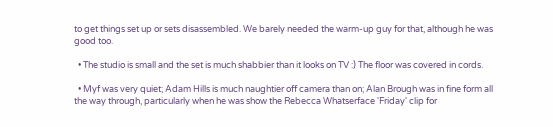to get things set up or sets disassembled. We barely needed the warm-up guy for that, although he was good too.

  • The studio is small and the set is much shabbier than it looks on TV :) The floor was covered in cords.

  • Myf was very quiet; Adam Hills is much naughtier off camera than on; Alan Brough was in fine form all the way through, particularly when he was show the Rebecca Whatserface 'Friday' clip for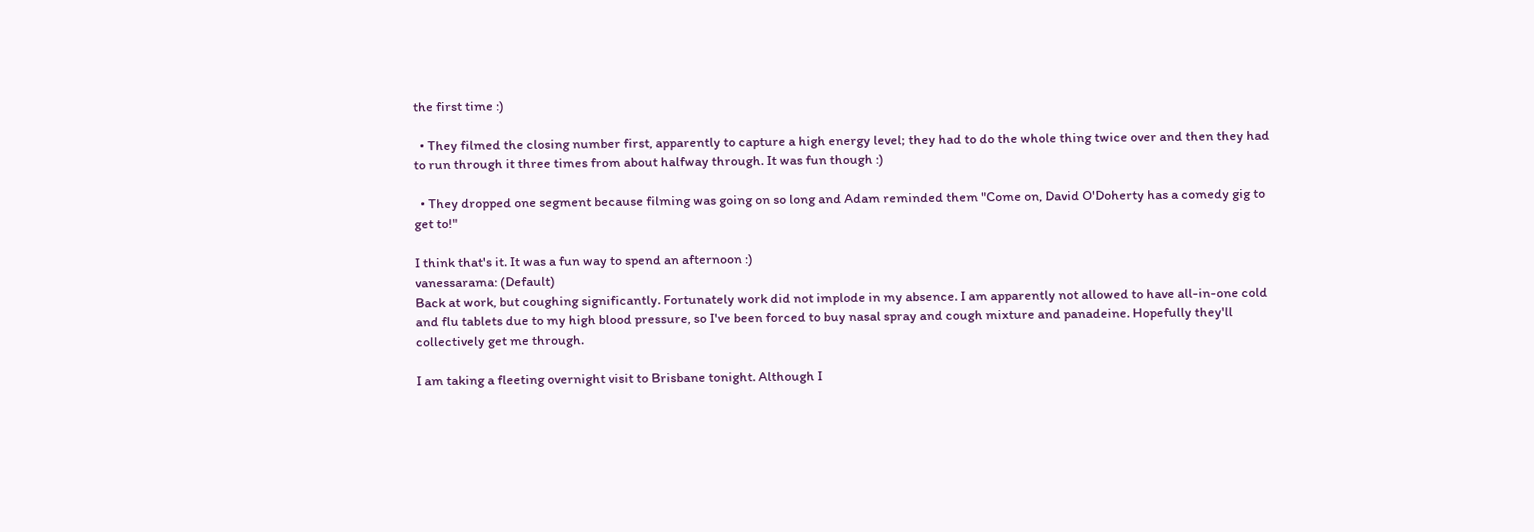the first time :)

  • They filmed the closing number first, apparently to capture a high energy level; they had to do the whole thing twice over and then they had to run through it three times from about halfway through. It was fun though :)

  • They dropped one segment because filming was going on so long and Adam reminded them "Come on, David O'Doherty has a comedy gig to get to!"

I think that's it. It was a fun way to spend an afternoon :)
vanessarama: (Default)
Back at work, but coughing significantly. Fortunately work did not implode in my absence. I am apparently not allowed to have all-in-one cold and flu tablets due to my high blood pressure, so I've been forced to buy nasal spray and cough mixture and panadeine. Hopefully they'll collectively get me through.

I am taking a fleeting overnight visit to Brisbane tonight. Although I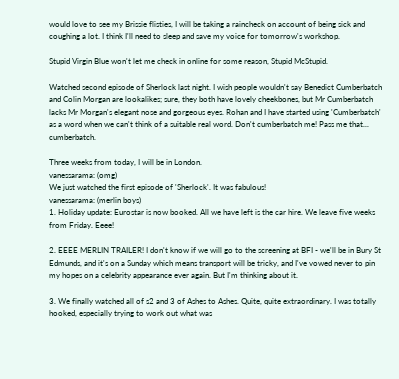would love to see my Brissie flisties, I will be taking a raincheck on account of being sick and coughing a lot. I think I'll need to sleep and save my voice for tomorrow's workshop.

Stupid Virgin Blue won't let me check in online for some reason, Stupid McStupid.

Watched second episode of Sherlock last night. I wish people wouldn't say Benedict Cumberbatch and Colin Morgan are lookalikes; sure, they both have lovely cheekbones, but Mr Cumberbatch lacks Mr Morgan's elegant nose and gorgeous eyes. Rohan and I have started using 'Cumberbatch' as a word when we can't think of a suitable real word. Don't cumberbatch me! Pass me that... cumberbatch.

Three weeks from today, I will be in London.
vanessarama: (omg)
We just watched the first episode of 'Sherlock'. It was fabulous!
vanessarama: (merlin boys)
1. Holiday update: Eurostar is now booked. All we have left is the car hire. We leave five weeks from Friday. Eeee!

2. EEEE MERLIN TRAILER! I don't know if we will go to the screening at BFI - we'll be in Bury St Edmunds, and it's on a Sunday which means transport will be tricky, and I've vowed never to pin my hopes on a celebrity appearance ever again. But I'm thinking about it.

3. We finally watched all of s2 and 3 of Ashes to Ashes. Quite, quite extraordinary. I was totally hooked, especially trying to work out what was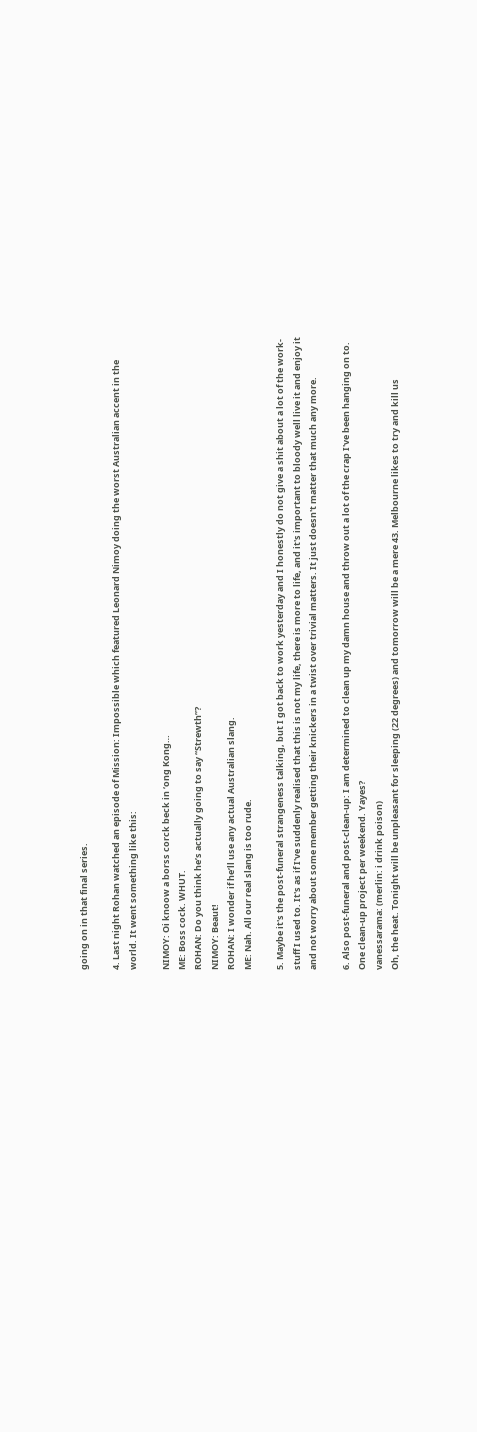going on in that final series.

4. Last night Rohan watched an episode of Mission: Impossible which featured Leonard Nimoy doing the worst Australian accent in the world. It went something like this:

NIMOY: Oi knoow a borss corck beck in ‘ong Kong…
ME: Boss cock. WHUT.
ROHAN: Do you think he’s actually going to say “Strewth”?
NIMOY: Beaut!
ROHAN: I wonder if he’ll use any actual Australian slang.
ME: Nah. All our real slang is too rude.

5. Maybe it's the post-funeral strangeness talking, but I got back to work yesterday and I honestly do not give a shit about a lot of the work-stuff I used to. It's as if I've suddenly realised that this is not my life, there is more to life, and it's important to bloody well live it and enjoy it and not worry about some member getting their knickers in a twist over trivial matters. It just doesn't matter that much any more.

6. Also post-funeral and post-clean-up: I am determined to clean up my damn house and throw out a lot of the crap I've been hanging on to. One clean-up project per weekend. Yayes?
vanessarama: (merlin: i drink poison)
Oh, the heat. Tonight will be unpleasant for sleeping (22 degrees) and tomorrow will be a mere 43. Melbourne likes to try and kill us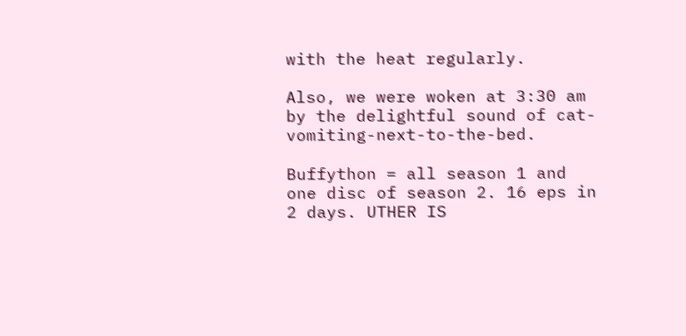with the heat regularly.

Also, we were woken at 3:30 am by the delightful sound of cat-vomiting-next-to-the-bed.

Buffython = all season 1 and one disc of season 2. 16 eps in 2 days. UTHER IS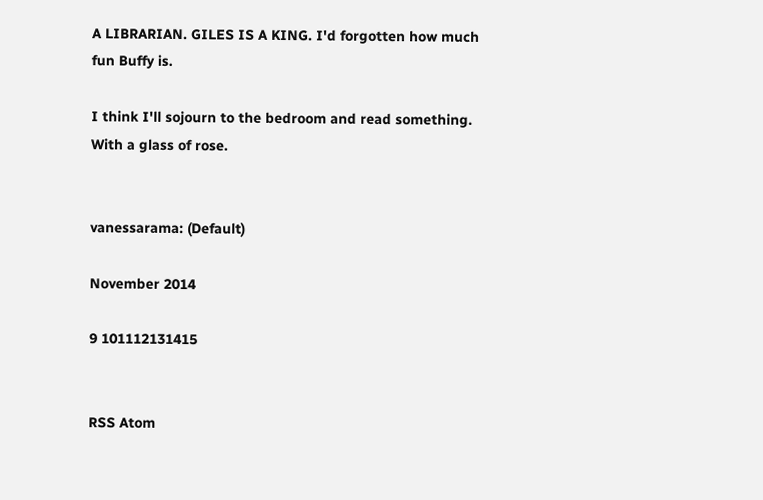A LIBRARIAN. GILES IS A KING. I'd forgotten how much fun Buffy is.

I think I'll sojourn to the bedroom and read something. With a glass of rose.


vanessarama: (Default)

November 2014

9 101112131415


RSS Atom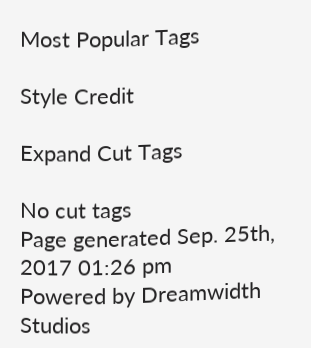Most Popular Tags

Style Credit

Expand Cut Tags

No cut tags
Page generated Sep. 25th, 2017 01:26 pm
Powered by Dreamwidth Studios